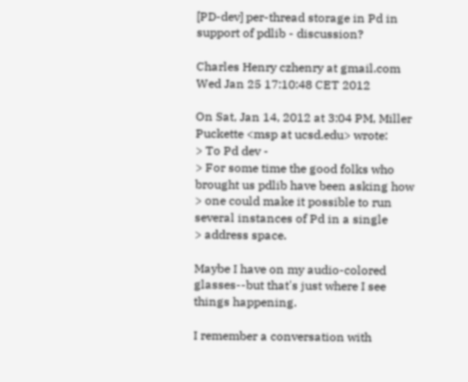[PD-dev] per-thread storage in Pd in support of pdlib - discussion?

Charles Henry czhenry at gmail.com
Wed Jan 25 17:10:48 CET 2012

On Sat, Jan 14, 2012 at 3:04 PM, Miller Puckette <msp at ucsd.edu> wrote:
> To Pd dev -
> For some time the good folks who brought us pdlib have been asking how
> one could make it possible to run several instances of Pd in a single
> address space.

Maybe I have on my audio-colored glasses--but that's just where I see
things happening.

I remember a conversation with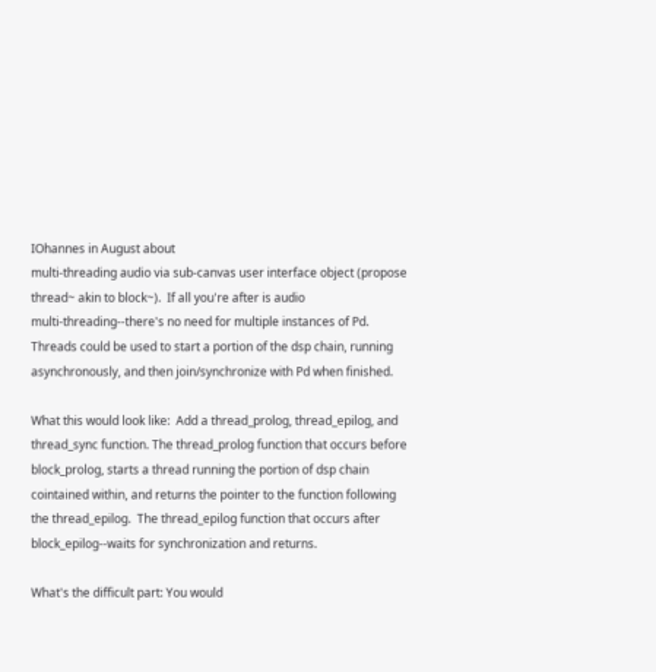IOhannes in August about
multi-threading audio via sub-canvas user interface object (propose
thread~ akin to block~).  If all you're after is audio
multi-threading--there's no need for multiple instances of Pd.
Threads could be used to start a portion of the dsp chain, running
asynchronously, and then join/synchronize with Pd when finished.

What this would look like:  Add a thread_prolog, thread_epilog, and
thread_sync function. The thread_prolog function that occurs before
block_prolog, starts a thread running the portion of dsp chain
cointained within, and returns the pointer to the function following
the thread_epilog.  The thread_epilog function that occurs after
block_epilog--waits for synchronization and returns.

What's the difficult part: You would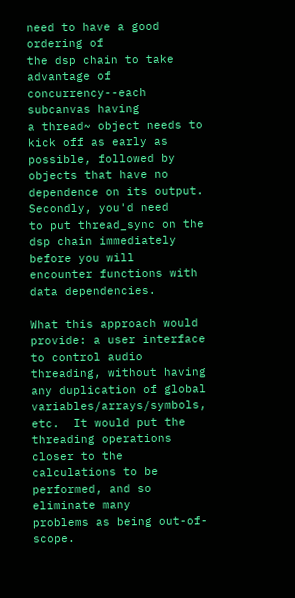need to have a good ordering of
the dsp chain to take advantage of concurrency--each subcanvas having
a thread~ object needs to kick off as early as possible, followed by
objects that have no dependence on its output.  Secondly, you'd need
to put thread_sync on the dsp chain immediately before you will
encounter functions with data dependencies.

What this approach would provide: a user interface to control audio
threading, without having any duplication of global
variables/arrays/symbols, etc.  It would put the threading operations
closer to the calculations to be performed, and so eliminate many
problems as being out-of-scope.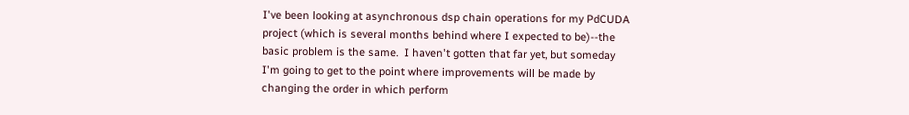I've been looking at asynchronous dsp chain operations for my PdCUDA
project (which is several months behind where I expected to be)--the
basic problem is the same.  I haven't gotten that far yet, but someday
I'm going to get to the point where improvements will be made by
changing the order in which perform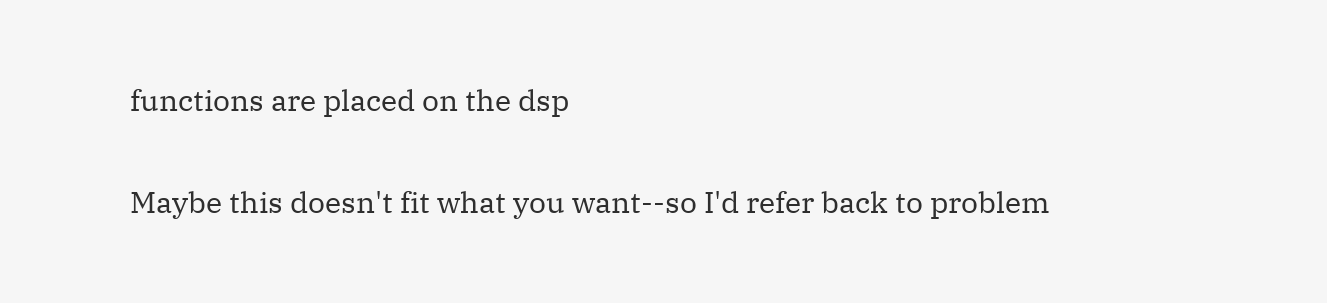functions are placed on the dsp

Maybe this doesn't fit what you want--so I'd refer back to problem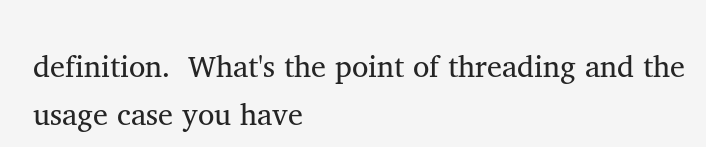definition.  What's the point of threading and the usage case you have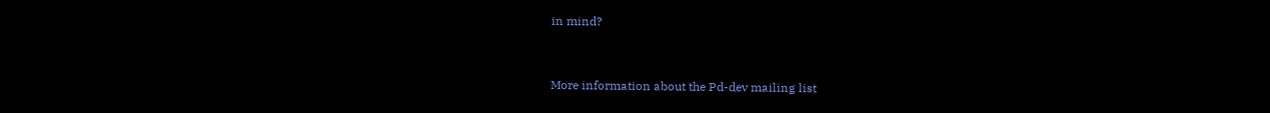in mind?


More information about the Pd-dev mailing list